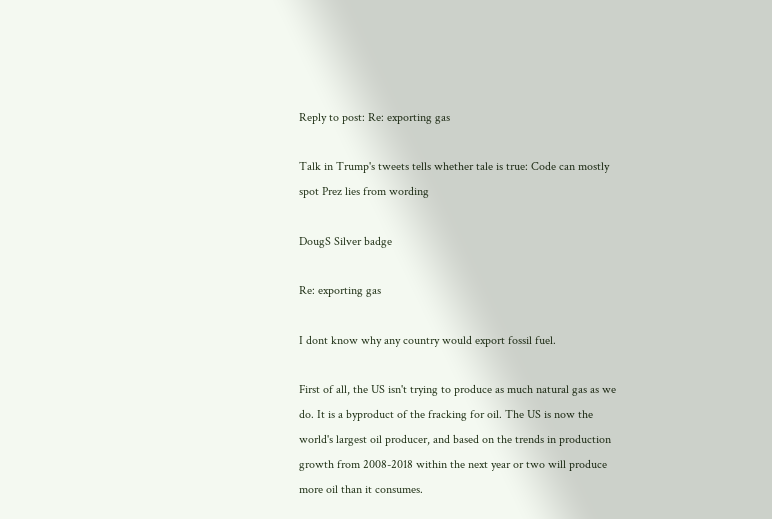Reply to post: Re: exporting gas

Talk in Trump's tweets tells whether tale is true: Code can mostly spot Prez lies from wording

DougS Silver badge

Re: exporting gas

I dont know why any country would export fossil fuel.

First of all, the US isn't trying to produce as much natural gas as we do. It is a byproduct of the fracking for oil. The US is now the world's largest oil producer, and based on the trends in production growth from 2008-2018 within the next year or two will produce more oil than it consumes.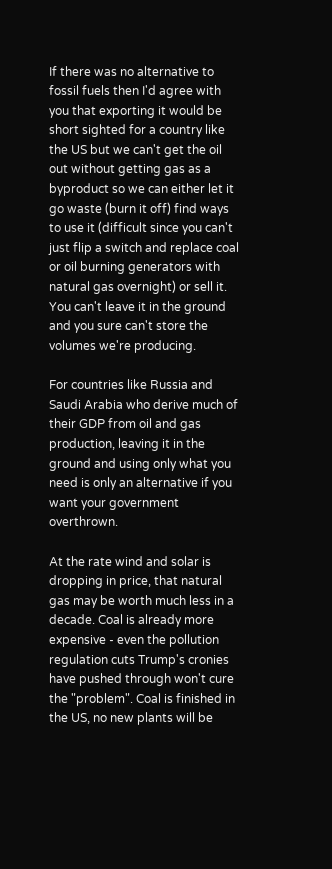If there was no alternative to fossil fuels then I'd agree with you that exporting it would be short sighted for a country like the US but we can't get the oil out without getting gas as a byproduct so we can either let it go waste (burn it off) find ways to use it (difficult since you can't just flip a switch and replace coal or oil burning generators with natural gas overnight) or sell it. You can't leave it in the ground and you sure can't store the volumes we're producing.

For countries like Russia and Saudi Arabia who derive much of their GDP from oil and gas production, leaving it in the ground and using only what you need is only an alternative if you want your government overthrown.

At the rate wind and solar is dropping in price, that natural gas may be worth much less in a decade. Coal is already more expensive - even the pollution regulation cuts Trump's cronies have pushed through won't cure the "problem". Coal is finished in the US, no new plants will be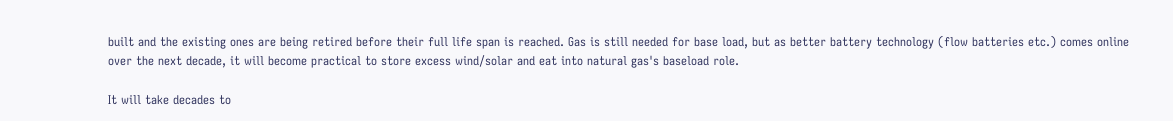built and the existing ones are being retired before their full life span is reached. Gas is still needed for base load, but as better battery technology (flow batteries etc.) comes online over the next decade, it will become practical to store excess wind/solar and eat into natural gas's baseload role.

It will take decades to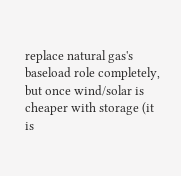replace natural gas's baseload role completely, but once wind/solar is cheaper with storage (it is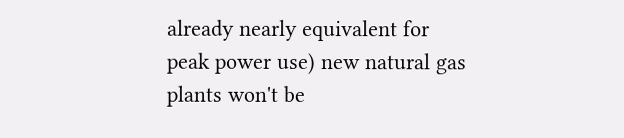already nearly equivalent for peak power use) new natural gas plants won't be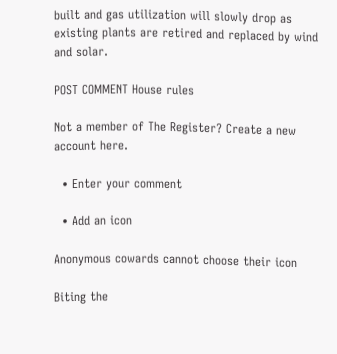built and gas utilization will slowly drop as existing plants are retired and replaced by wind and solar.

POST COMMENT House rules

Not a member of The Register? Create a new account here.

  • Enter your comment

  • Add an icon

Anonymous cowards cannot choose their icon

Biting the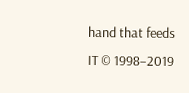hand that feeds IT © 1998–2019